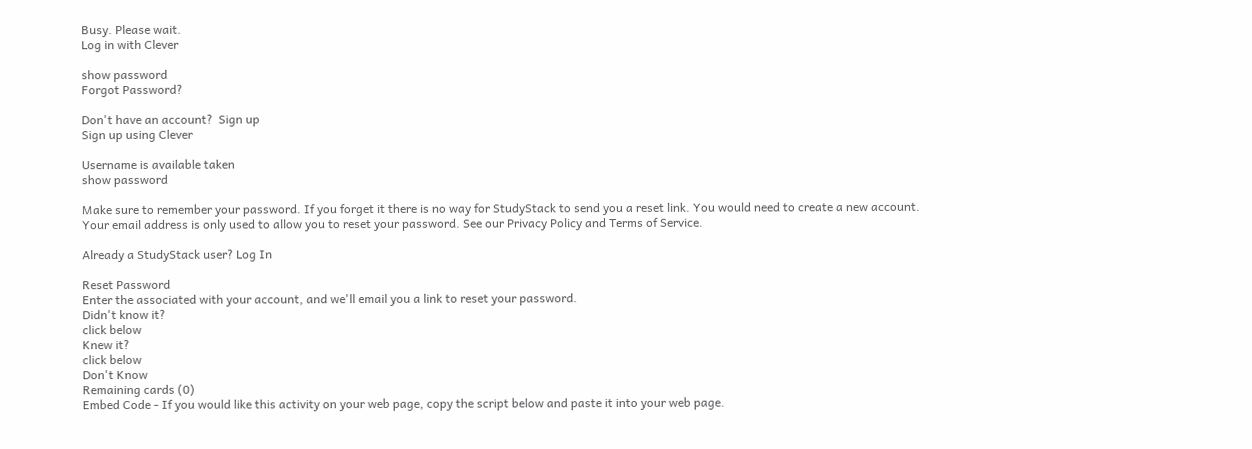Busy. Please wait.
Log in with Clever

show password
Forgot Password?

Don't have an account?  Sign up
Sign up using Clever

Username is available taken
show password

Make sure to remember your password. If you forget it there is no way for StudyStack to send you a reset link. You would need to create a new account.
Your email address is only used to allow you to reset your password. See our Privacy Policy and Terms of Service.

Already a StudyStack user? Log In

Reset Password
Enter the associated with your account, and we'll email you a link to reset your password.
Didn't know it?
click below
Knew it?
click below
Don't Know
Remaining cards (0)
Embed Code - If you would like this activity on your web page, copy the script below and paste it into your web page.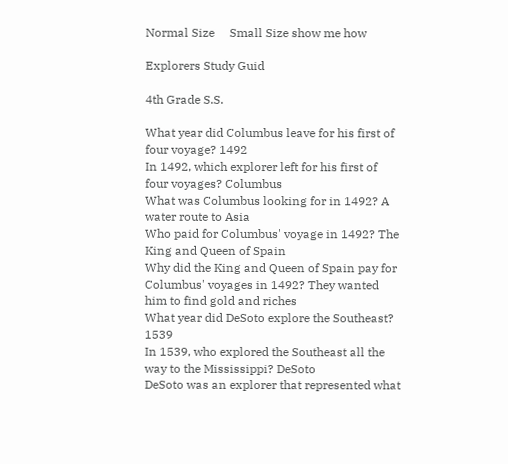Normal Size     Small Size show me how

Explorers Study Guid

4th Grade S.S.

What year did Columbus leave for his first of four voyage? 1492
In 1492, which explorer left for his first of four voyages? Columbus
What was Columbus looking for in 1492? A water route to Asia
Who paid for Columbus' voyage in 1492? The King and Queen of Spain
Why did the King and Queen of Spain pay for Columbus' voyages in 1492? They wanted him to find gold and riches
What year did DeSoto explore the Southeast? 1539
In 1539, who explored the Southeast all the way to the Mississippi? DeSoto
DeSoto was an explorer that represented what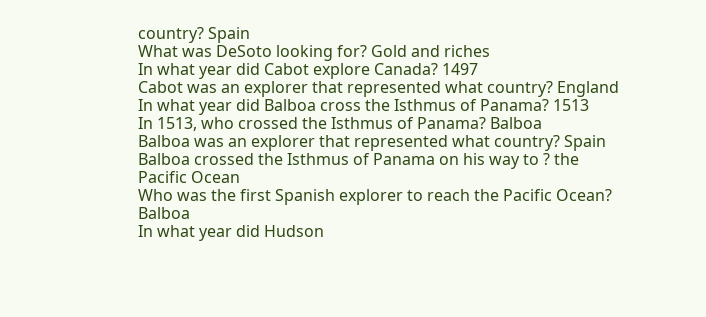country? Spain
What was DeSoto looking for? Gold and riches
In what year did Cabot explore Canada? 1497
Cabot was an explorer that represented what country? England
In what year did Balboa cross the Isthmus of Panama? 1513
In 1513, who crossed the Isthmus of Panama? Balboa
Balboa was an explorer that represented what country? Spain
Balboa crossed the Isthmus of Panama on his way to ? the Pacific Ocean
Who was the first Spanish explorer to reach the Pacific Ocean? Balboa
In what year did Hudson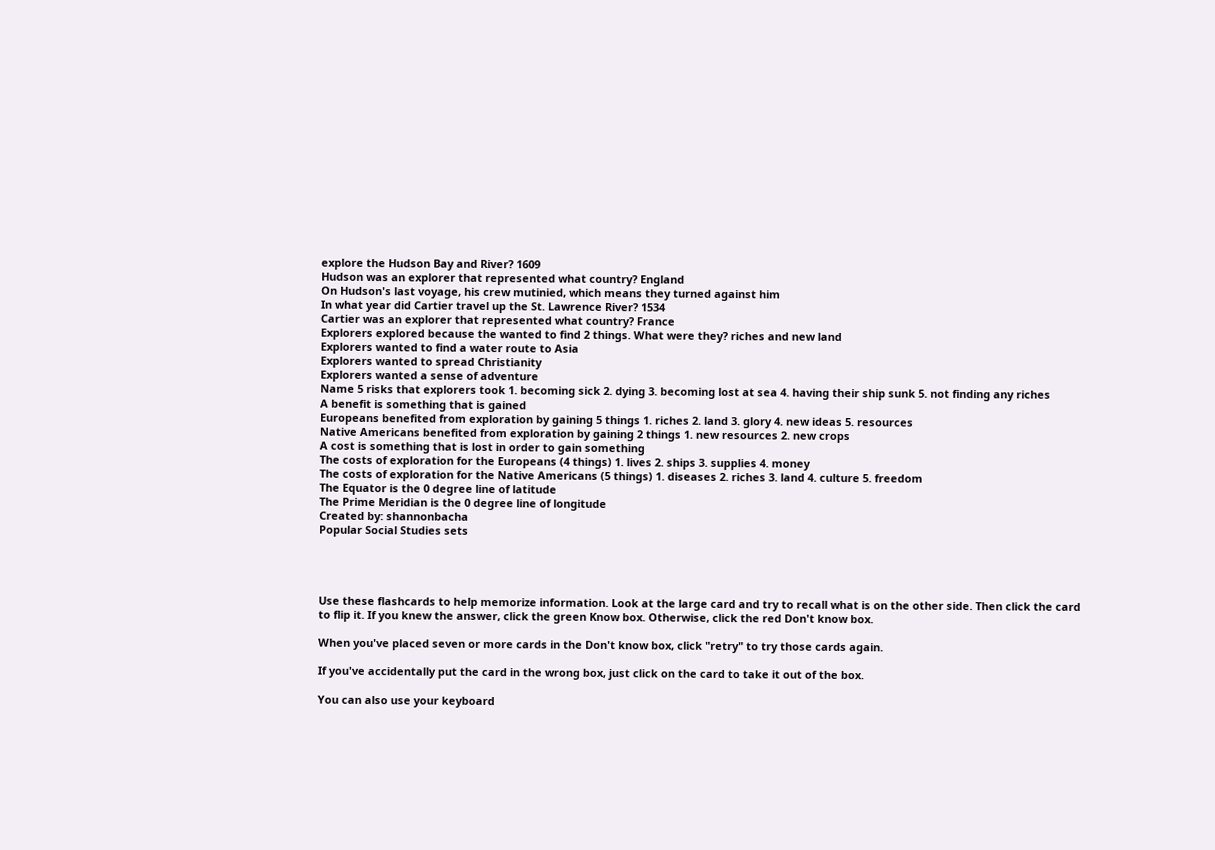explore the Hudson Bay and River? 1609
Hudson was an explorer that represented what country? England
On Hudson's last voyage, his crew mutinied, which means they turned against him
In what year did Cartier travel up the St. Lawrence River? 1534
Cartier was an explorer that represented what country? France
Explorers explored because the wanted to find 2 things. What were they? riches and new land
Explorers wanted to find a water route to Asia
Explorers wanted to spread Christianity
Explorers wanted a sense of adventure
Name 5 risks that explorers took 1. becoming sick 2. dying 3. becoming lost at sea 4. having their ship sunk 5. not finding any riches
A benefit is something that is gained
Europeans benefited from exploration by gaining 5 things 1. riches 2. land 3. glory 4. new ideas 5. resources
Native Americans benefited from exploration by gaining 2 things 1. new resources 2. new crops
A cost is something that is lost in order to gain something
The costs of exploration for the Europeans (4 things) 1. lives 2. ships 3. supplies 4. money
The costs of exploration for the Native Americans (5 things) 1. diseases 2. riches 3. land 4. culture 5. freedom
The Equator is the 0 degree line of latitude
The Prime Meridian is the 0 degree line of longitude
Created by: shannonbacha
Popular Social Studies sets




Use these flashcards to help memorize information. Look at the large card and try to recall what is on the other side. Then click the card to flip it. If you knew the answer, click the green Know box. Otherwise, click the red Don't know box.

When you've placed seven or more cards in the Don't know box, click "retry" to try those cards again.

If you've accidentally put the card in the wrong box, just click on the card to take it out of the box.

You can also use your keyboard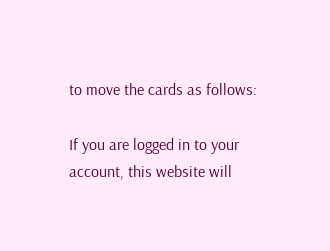to move the cards as follows:

If you are logged in to your account, this website will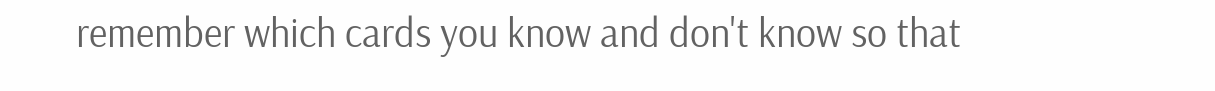remember which cards you know and don't know so that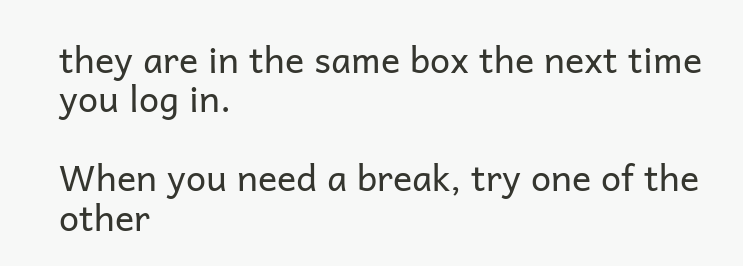they are in the same box the next time you log in.

When you need a break, try one of the other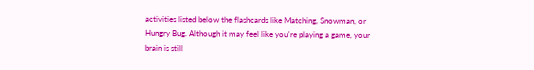activities listed below the flashcards like Matching, Snowman, or Hungry Bug. Although it may feel like you're playing a game, your brain is still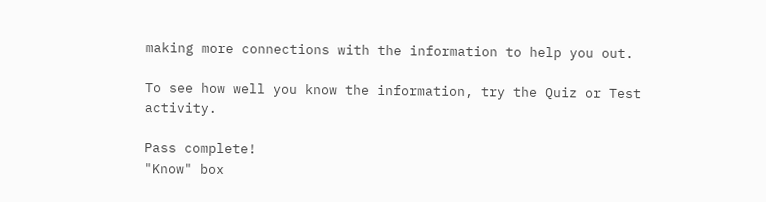making more connections with the information to help you out.

To see how well you know the information, try the Quiz or Test activity.

Pass complete!
"Know" box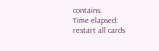contains:
Time elapsed:
restart all cards